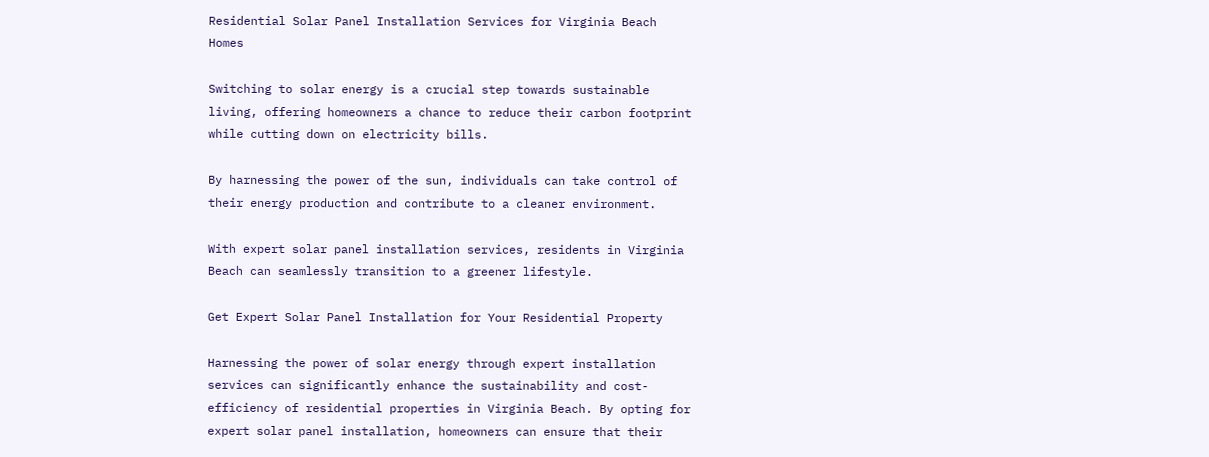Residential Solar Panel Installation Services for Virginia Beach Homes

Switching to solar energy is a crucial step towards sustainable living, offering homeowners a chance to reduce their carbon footprint while cutting down on electricity bills.

By harnessing the power of the sun, individuals can take control of their energy production and contribute to a cleaner environment.

With expert solar panel installation services, residents in Virginia Beach can seamlessly transition to a greener lifestyle.

Get Expert Solar Panel Installation for Your Residential Property

Harnessing the power of solar energy through expert installation services can significantly enhance the sustainability and cost-efficiency of residential properties in Virginia Beach. By opting for expert solar panel installation, homeowners can ensure that their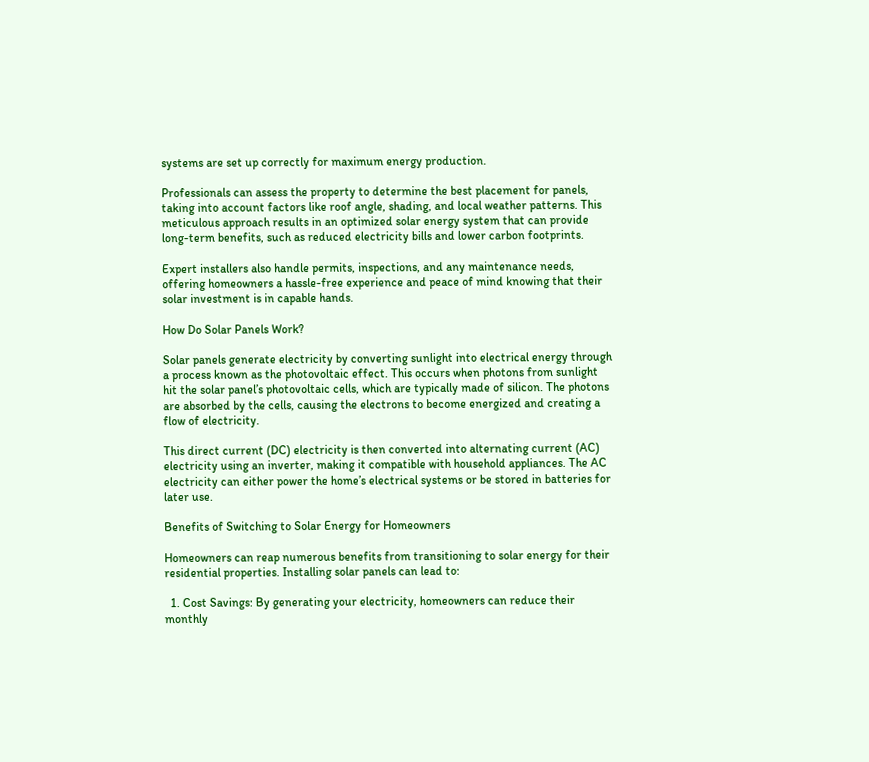systems are set up correctly for maximum energy production.

Professionals can assess the property to determine the best placement for panels, taking into account factors like roof angle, shading, and local weather patterns. This meticulous approach results in an optimized solar energy system that can provide long-term benefits, such as reduced electricity bills and lower carbon footprints.

Expert installers also handle permits, inspections, and any maintenance needs, offering homeowners a hassle-free experience and peace of mind knowing that their solar investment is in capable hands.

How Do Solar Panels Work?

Solar panels generate electricity by converting sunlight into electrical energy through a process known as the photovoltaic effect. This occurs when photons from sunlight hit the solar panel’s photovoltaic cells, which are typically made of silicon. The photons are absorbed by the cells, causing the electrons to become energized and creating a flow of electricity.

This direct current (DC) electricity is then converted into alternating current (AC) electricity using an inverter, making it compatible with household appliances. The AC electricity can either power the home’s electrical systems or be stored in batteries for later use.

Benefits of Switching to Solar Energy for Homeowners

Homeowners can reap numerous benefits from transitioning to solar energy for their residential properties. Installing solar panels can lead to:

  1. Cost Savings: By generating your electricity, homeowners can reduce their monthly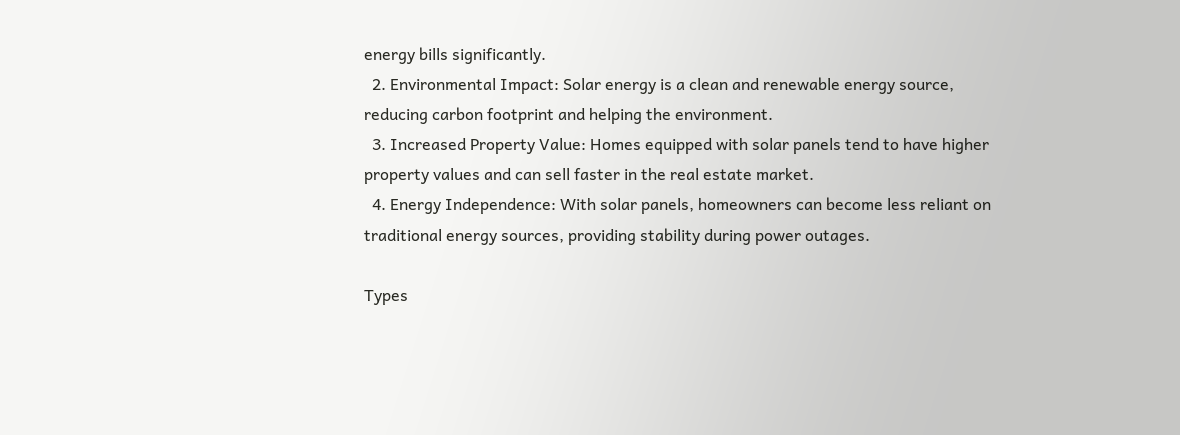energy bills significantly.
  2. Environmental Impact: Solar energy is a clean and renewable energy source, reducing carbon footprint and helping the environment.
  3. Increased Property Value: Homes equipped with solar panels tend to have higher property values and can sell faster in the real estate market.
  4. Energy Independence: With solar panels, homeowners can become less reliant on traditional energy sources, providing stability during power outages.

Types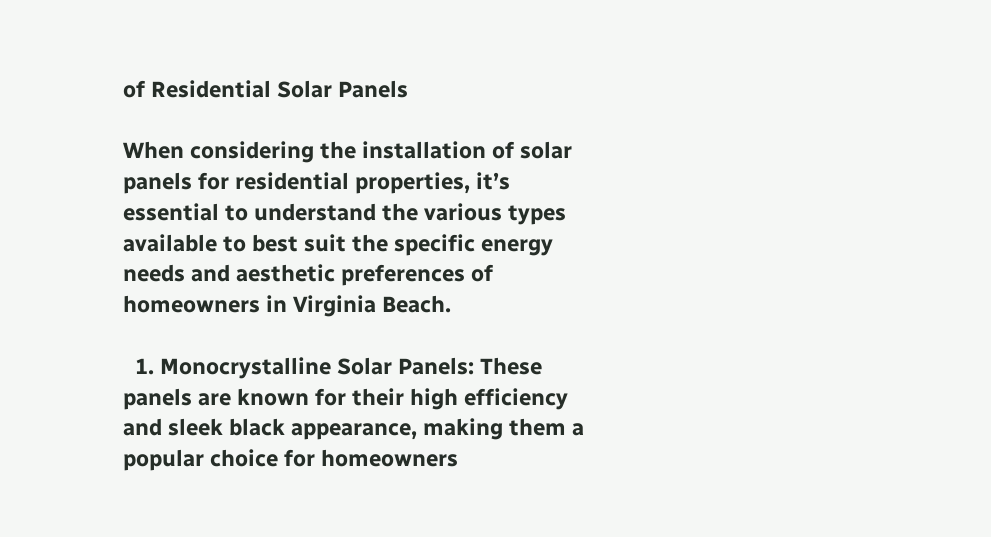of Residential Solar Panels

When considering the installation of solar panels for residential properties, it’s essential to understand the various types available to best suit the specific energy needs and aesthetic preferences of homeowners in Virginia Beach.

  1. Monocrystalline Solar Panels: These panels are known for their high efficiency and sleek black appearance, making them a popular choice for homeowners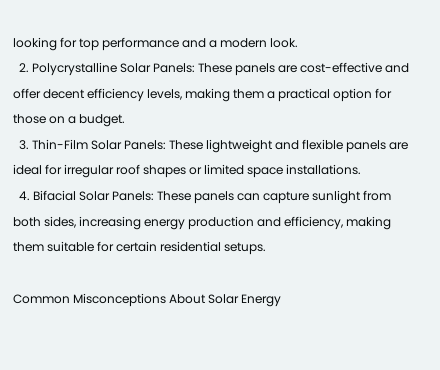looking for top performance and a modern look.
  2. Polycrystalline Solar Panels: These panels are cost-effective and offer decent efficiency levels, making them a practical option for those on a budget.
  3. Thin-Film Solar Panels: These lightweight and flexible panels are ideal for irregular roof shapes or limited space installations.
  4. Bifacial Solar Panels: These panels can capture sunlight from both sides, increasing energy production and efficiency, making them suitable for certain residential setups.

Common Misconceptions About Solar Energy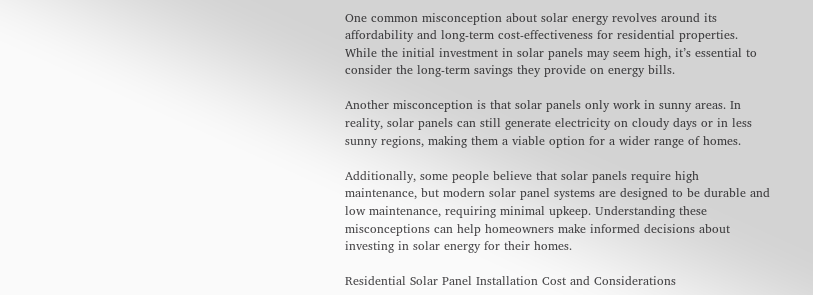One common misconception about solar energy revolves around its affordability and long-term cost-effectiveness for residential properties. While the initial investment in solar panels may seem high, it’s essential to consider the long-term savings they provide on energy bills.

Another misconception is that solar panels only work in sunny areas. In reality, solar panels can still generate electricity on cloudy days or in less sunny regions, making them a viable option for a wider range of homes.

Additionally, some people believe that solar panels require high maintenance, but modern solar panel systems are designed to be durable and low maintenance, requiring minimal upkeep. Understanding these misconceptions can help homeowners make informed decisions about investing in solar energy for their homes.

Residential Solar Panel Installation Cost and Considerations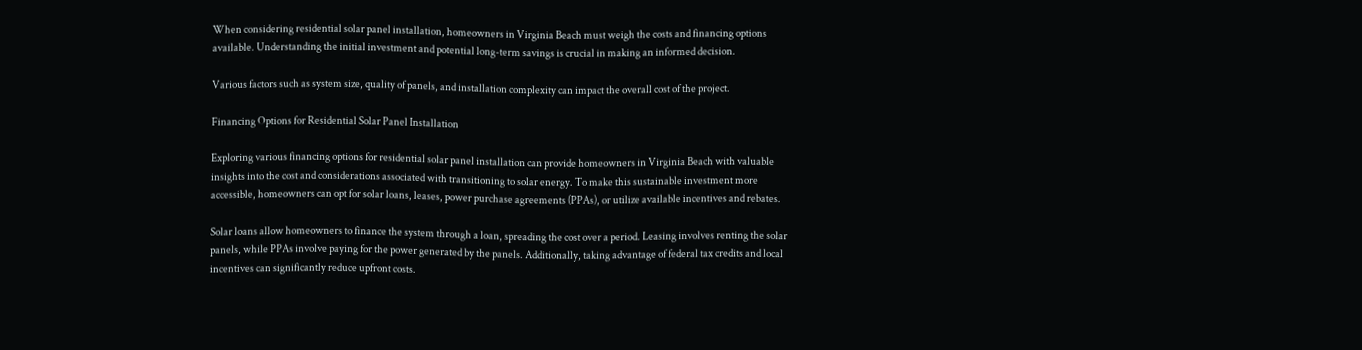When considering residential solar panel installation, homeowners in Virginia Beach must weigh the costs and financing options available. Understanding the initial investment and potential long-term savings is crucial in making an informed decision.

Various factors such as system size, quality of panels, and installation complexity can impact the overall cost of the project.

Financing Options for Residential Solar Panel Installation

Exploring various financing options for residential solar panel installation can provide homeowners in Virginia Beach with valuable insights into the cost and considerations associated with transitioning to solar energy. To make this sustainable investment more accessible, homeowners can opt for solar loans, leases, power purchase agreements (PPAs), or utilize available incentives and rebates.

Solar loans allow homeowners to finance the system through a loan, spreading the cost over a period. Leasing involves renting the solar panels, while PPAs involve paying for the power generated by the panels. Additionally, taking advantage of federal tax credits and local incentives can significantly reduce upfront costs.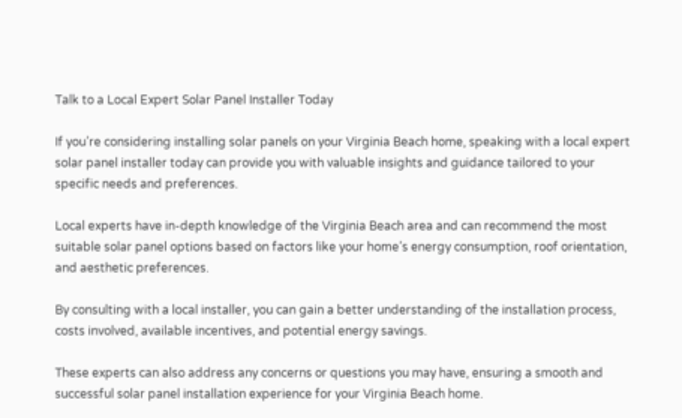Talk to a Local Expert Solar Panel Installer Today

If you’re considering installing solar panels on your Virginia Beach home, speaking with a local expert solar panel installer today can provide you with valuable insights and guidance tailored to your specific needs and preferences.

Local experts have in-depth knowledge of the Virginia Beach area and can recommend the most suitable solar panel options based on factors like your home’s energy consumption, roof orientation, and aesthetic preferences.

By consulting with a local installer, you can gain a better understanding of the installation process, costs involved, available incentives, and potential energy savings.

These experts can also address any concerns or questions you may have, ensuring a smooth and successful solar panel installation experience for your Virginia Beach home.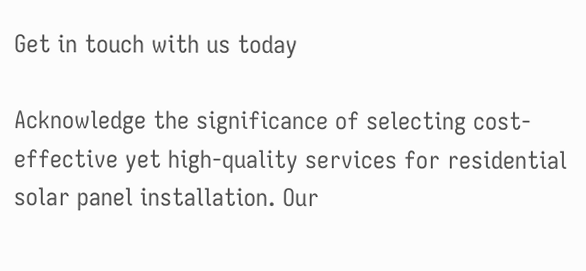Get in touch with us today

Acknowledge the significance of selecting cost-effective yet high-quality services for residential solar panel installation. Our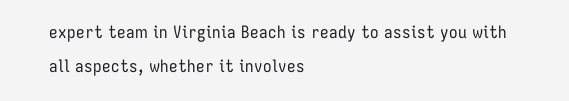expert team in Virginia Beach is ready to assist you with all aspects, whether it involves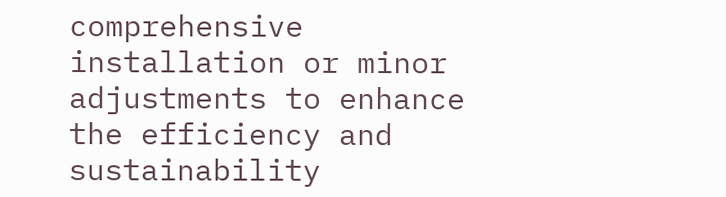comprehensive installation or minor adjustments to enhance the efficiency and sustainability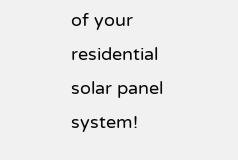of your residential solar panel system!